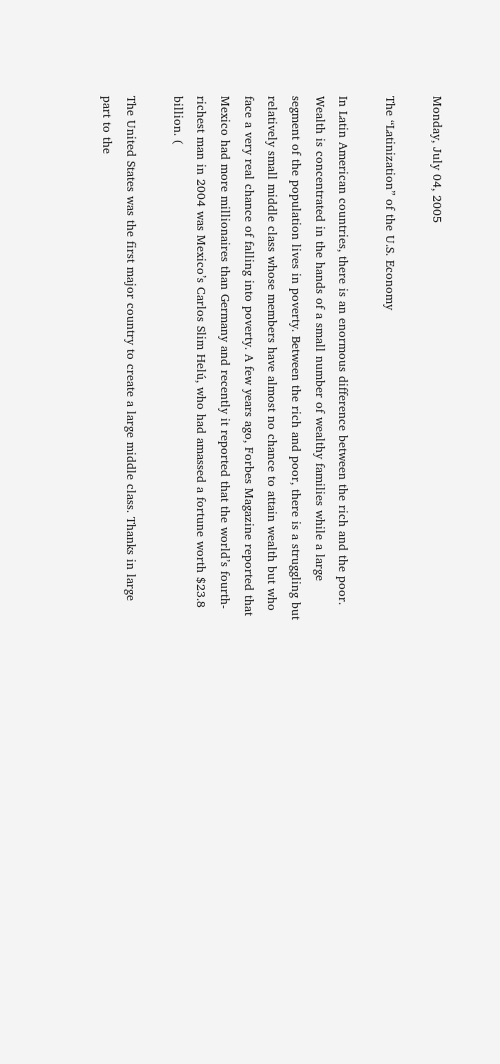Monday, July 04, 2005

The “Latinization” of the U.S. Economy

In Latin American countries, there is an enormous difference between the rich and the poor. Wealth is concentrated in the hands of a small number of wealthy families while a large segment of the population lives in poverty. Between the rich and poor, there is a struggling but relatively small middle class whose members have almost no chance to attain wealth but who face a very real chance of falling into poverty. A few years ago, Forbes Magazine reported that Mexico had more millionaires than Germany and recently it reported that the world’s fourth-richest man in 2004 was Mexico’s Carlos Slim Helú, who had amassed a fortune worth $23.8 billion. (

The United States was the first major country to create a large middle class. Thanks in large part to the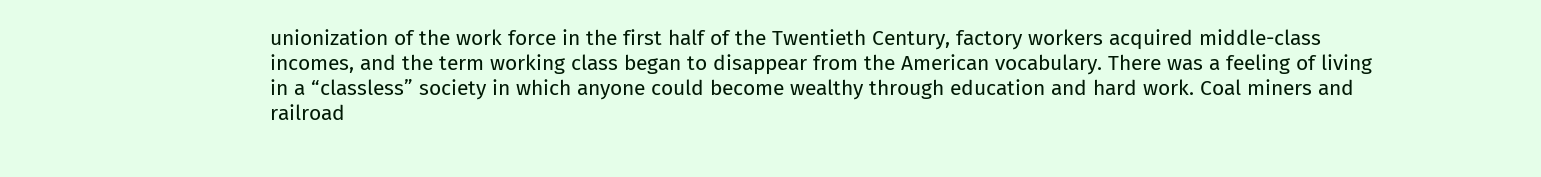unionization of the work force in the first half of the Twentieth Century, factory workers acquired middle-class incomes, and the term working class began to disappear from the American vocabulary. There was a feeling of living in a “classless” society in which anyone could become wealthy through education and hard work. Coal miners and railroad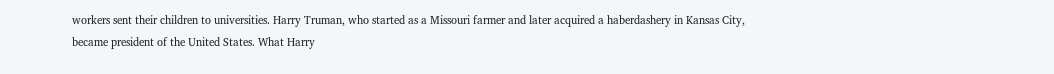workers sent their children to universities. Harry Truman, who started as a Missouri farmer and later acquired a haberdashery in Kansas City, became president of the United States. What Harry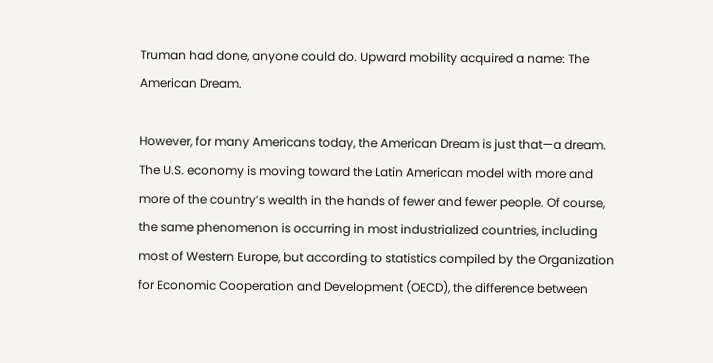Truman had done, anyone could do. Upward mobility acquired a name: The American Dream.

However, for many Americans today, the American Dream is just that—a dream. The U.S. economy is moving toward the Latin American model with more and more of the country’s wealth in the hands of fewer and fewer people. Of course, the same phenomenon is occurring in most industrialized countries, including most of Western Europe, but according to statistics compiled by the Organization for Economic Cooperation and Development (OECD), the difference between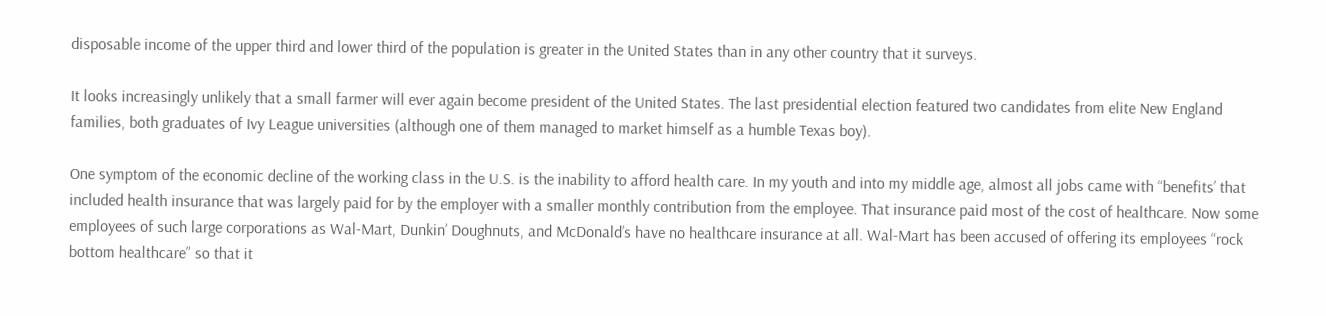disposable income of the upper third and lower third of the population is greater in the United States than in any other country that it surveys.

It looks increasingly unlikely that a small farmer will ever again become president of the United States. The last presidential election featured two candidates from elite New England families, both graduates of Ivy League universities (although one of them managed to market himself as a humble Texas boy).

One symptom of the economic decline of the working class in the U.S. is the inability to afford health care. In my youth and into my middle age, almost all jobs came with “benefits’ that included health insurance that was largely paid for by the employer with a smaller monthly contribution from the employee. That insurance paid most of the cost of healthcare. Now some employees of such large corporations as Wal-Mart, Dunkin’ Doughnuts, and McDonald’s have no healthcare insurance at all. Wal-Mart has been accused of offering its employees “rock bottom healthcare” so that it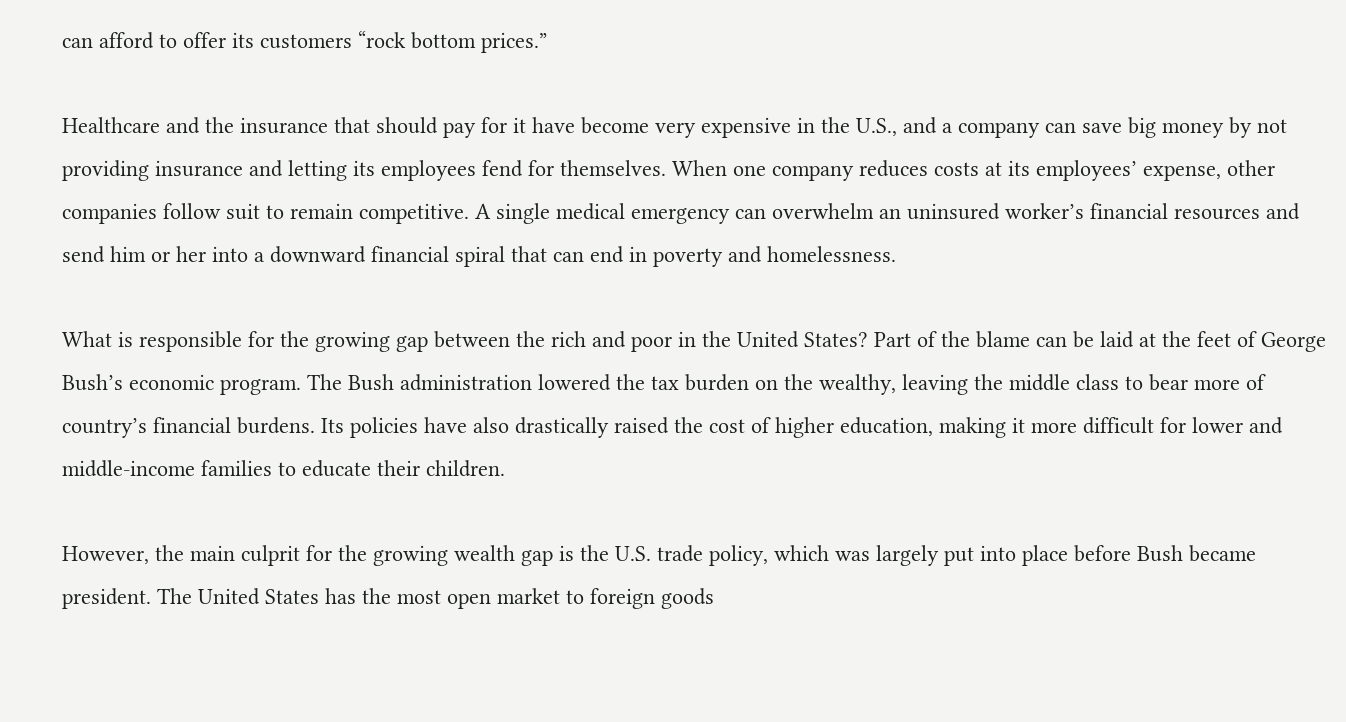can afford to offer its customers “rock bottom prices.”

Healthcare and the insurance that should pay for it have become very expensive in the U.S., and a company can save big money by not providing insurance and letting its employees fend for themselves. When one company reduces costs at its employees’ expense, other companies follow suit to remain competitive. A single medical emergency can overwhelm an uninsured worker’s financial resources and send him or her into a downward financial spiral that can end in poverty and homelessness.

What is responsible for the growing gap between the rich and poor in the United States? Part of the blame can be laid at the feet of George Bush’s economic program. The Bush administration lowered the tax burden on the wealthy, leaving the middle class to bear more of country’s financial burdens. Its policies have also drastically raised the cost of higher education, making it more difficult for lower and middle-income families to educate their children.

However, the main culprit for the growing wealth gap is the U.S. trade policy, which was largely put into place before Bush became president. The United States has the most open market to foreign goods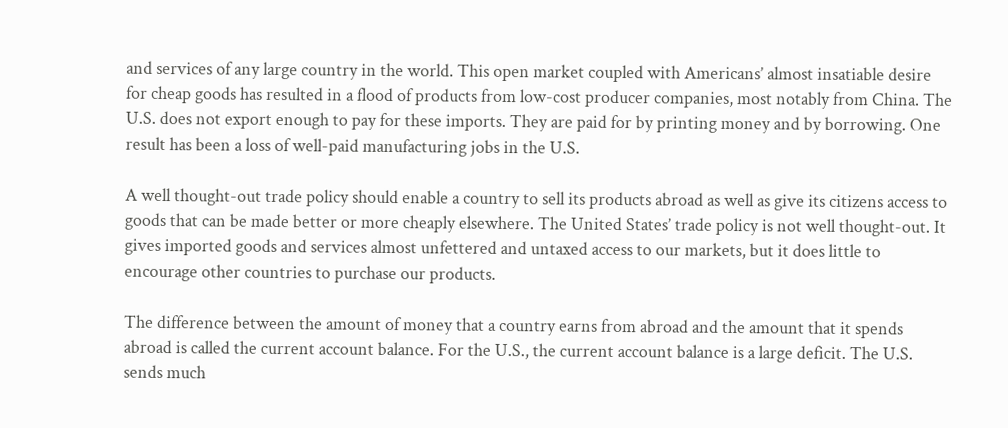and services of any large country in the world. This open market coupled with Americans’ almost insatiable desire for cheap goods has resulted in a flood of products from low-cost producer companies, most notably from China. The U.S. does not export enough to pay for these imports. They are paid for by printing money and by borrowing. One result has been a loss of well-paid manufacturing jobs in the U.S.

A well thought-out trade policy should enable a country to sell its products abroad as well as give its citizens access to goods that can be made better or more cheaply elsewhere. The United States’ trade policy is not well thought-out. It gives imported goods and services almost unfettered and untaxed access to our markets, but it does little to encourage other countries to purchase our products.

The difference between the amount of money that a country earns from abroad and the amount that it spends abroad is called the current account balance. For the U.S., the current account balance is a large deficit. The U.S. sends much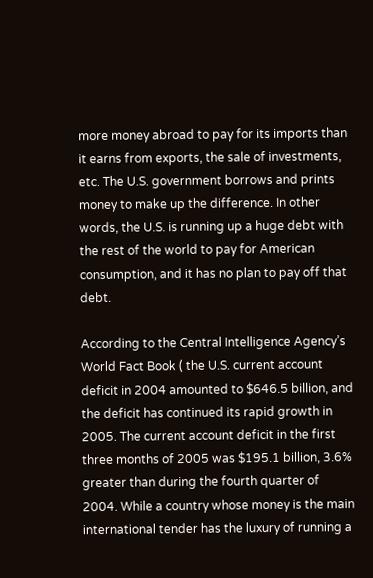more money abroad to pay for its imports than it earns from exports, the sale of investments, etc. The U.S. government borrows and prints money to make up the difference. In other words, the U.S. is running up a huge debt with the rest of the world to pay for American consumption, and it has no plan to pay off that debt.

According to the Central Intelligence Agency’s World Fact Book ( the U.S. current account deficit in 2004 amounted to $646.5 billion, and the deficit has continued its rapid growth in 2005. The current account deficit in the first three months of 2005 was $195.1 billion, 3.6% greater than during the fourth quarter of 2004. While a country whose money is the main international tender has the luxury of running a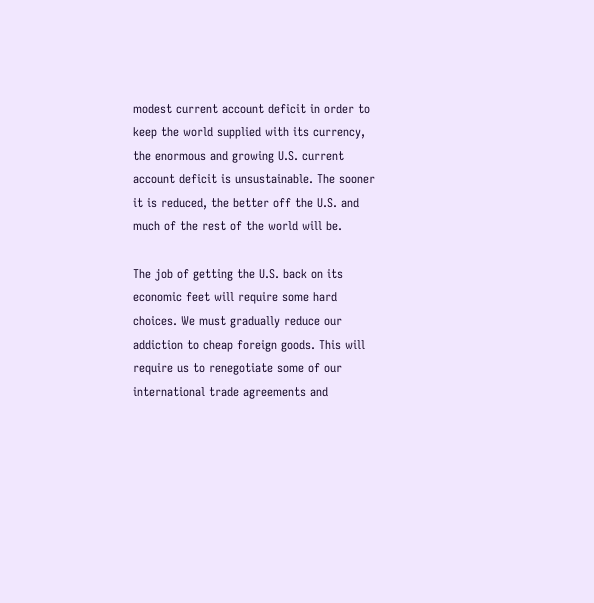modest current account deficit in order to keep the world supplied with its currency, the enormous and growing U.S. current account deficit is unsustainable. The sooner it is reduced, the better off the U.S. and much of the rest of the world will be.

The job of getting the U.S. back on its economic feet will require some hard choices. We must gradually reduce our addiction to cheap foreign goods. This will require us to renegotiate some of our international trade agreements and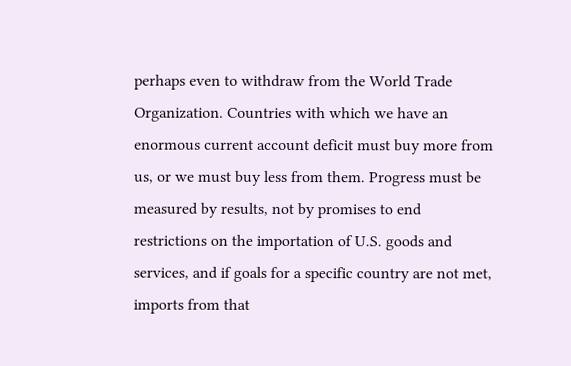perhaps even to withdraw from the World Trade Organization. Countries with which we have an enormous current account deficit must buy more from us, or we must buy less from them. Progress must be measured by results, not by promises to end restrictions on the importation of U.S. goods and services, and if goals for a specific country are not met, imports from that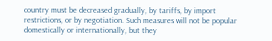country must be decreased gradually, by tariffs, by import restrictions, or by negotiation. Such measures will not be popular domestically or internationally, but they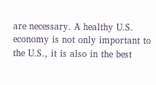are necessary. A healthy U.S. economy is not only important to the U.S., it is also in the best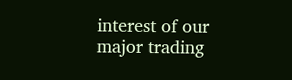interest of our major trading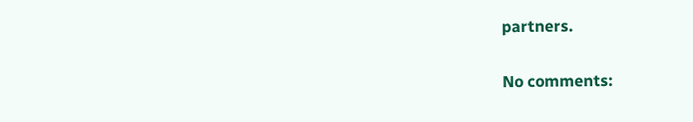partners.

No comments: